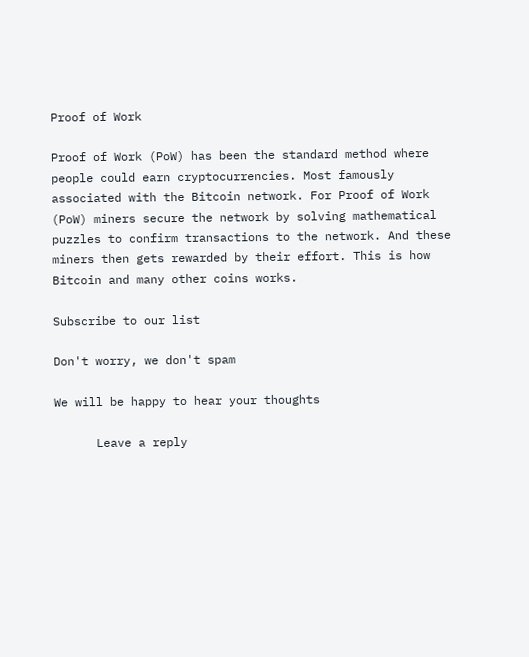Proof of Work

Proof of Work (PoW) has been the standard method where people could earn cryptocurrencies. Most famously associated with the Bitcoin network. For Proof of Work (PoW) miners secure the network by solving mathematical puzzles to confirm transactions to the network. And these miners then gets rewarded by their effort. This is how Bitcoin and many other coins works.

Subscribe to our list

Don't worry, we don't spam

We will be happy to hear your thoughts

      Leave a reply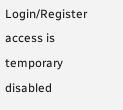Login/Register access is temporary disabled